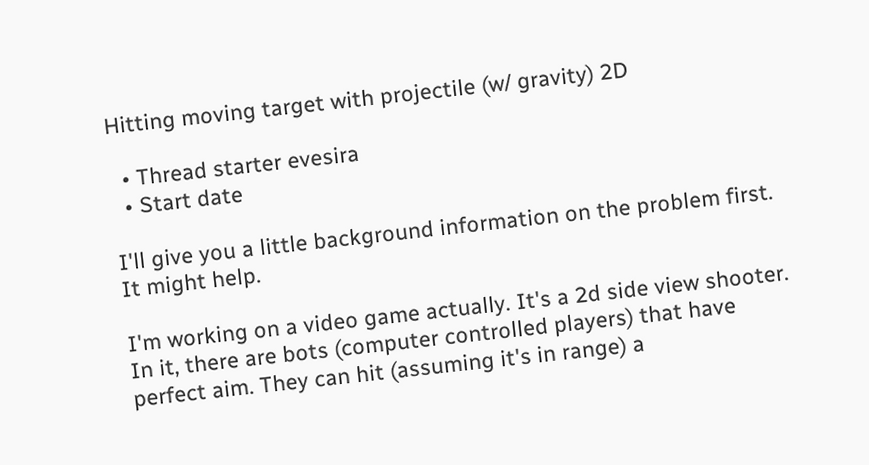Hitting moving target with projectile (w/ gravity) 2D

  • Thread starter evesira
  • Start date

I'll give you a little background information on the problem first. It might help.

I'm working on a video game actually. It's a 2d side view shooter. In it, there are bots (computer controlled players) that have perfect aim. They can hit (assuming it's in range) a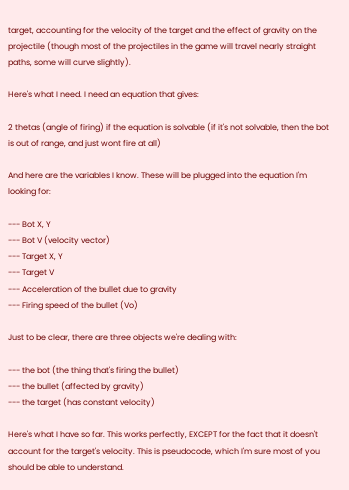target, accounting for the velocity of the target and the effect of gravity on the projectile (though most of the projectiles in the game will travel nearly straight paths, some will curve slightly).

Here's what I need. I need an equation that gives:

2 thetas (angle of firing) if the equation is solvable (if it's not solvable, then the bot is out of range, and just wont fire at all)

And here are the variables I know. These will be plugged into the equation I'm looking for:

--- Bot X, Y
--- Bot V (velocity vector)
--- Target X, Y
--- Target V
--- Acceleration of the bullet due to gravity
--- Firing speed of the bullet (Vo)

Just to be clear, there are three objects we're dealing with:

--- the bot (the thing that's firing the bullet)
--- the bullet (affected by gravity)
--- the target (has constant velocity)

Here's what I have so far. This works perfectly, EXCEPT for the fact that it doesn't account for the target's velocity. This is pseudocode, which I'm sure most of you should be able to understand.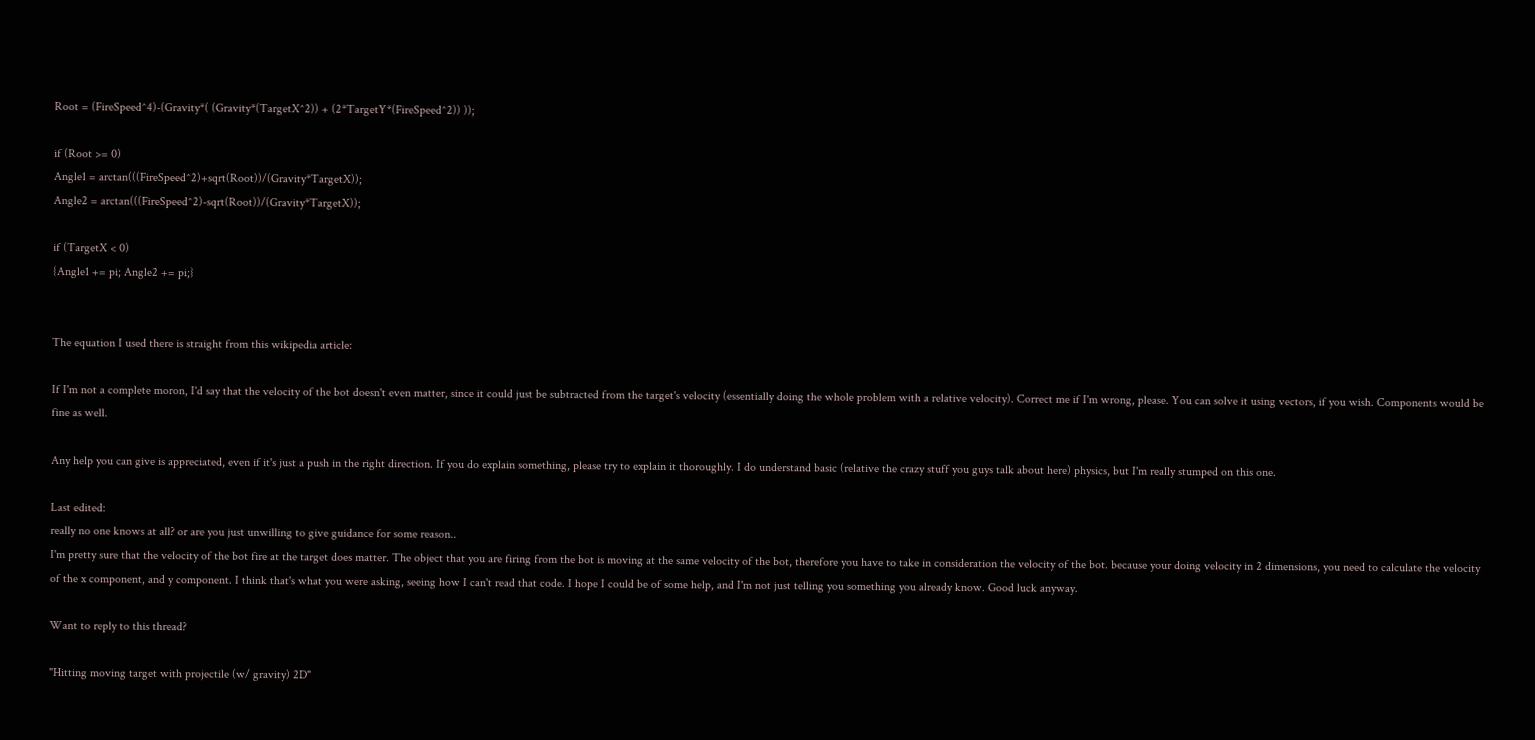Root = (FireSpeed^4)-(Gravity*( (Gravity*(TargetX^2)) + (2*TargetY*(FireSpeed^2)) ));

if (Root >= 0)
Angle1 = arctan(((FireSpeed^2)+sqrt(Root))/(Gravity*TargetX));
Angle2 = arctan(((FireSpeed^2)-sqrt(Root))/(Gravity*TargetX));

if (TargetX < 0)
{Angle1 += pi; Angle2 += pi;}


The equation I used there is straight from this wikipedia article:

If I'm not a complete moron, I'd say that the velocity of the bot doesn't even matter, since it could just be subtracted from the target's velocity (essentially doing the whole problem with a relative velocity). Correct me if I'm wrong, please. You can solve it using vectors, if you wish. Components would be fine as well.

Any help you can give is appreciated, even if it's just a push in the right direction. If you do explain something, please try to explain it thoroughly. I do understand basic (relative the crazy stuff you guys talk about here) physics, but I'm really stumped on this one.

Last edited:
really no one knows at all? or are you just unwilling to give guidance for some reason..
I'm pretty sure that the velocity of the bot fire at the target does matter. The object that you are firing from the bot is moving at the same velocity of the bot, therefore you have to take in consideration the velocity of the bot. because your doing velocity in 2 dimensions, you need to calculate the velocity of the x component, and y component. I think that's what you were asking, seeing how I can't read that code. I hope I could be of some help, and I'm not just telling you something you already know. Good luck anyway.

Want to reply to this thread?

"Hitting moving target with projectile (w/ gravity) 2D"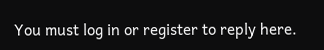You must log in or register to reply here.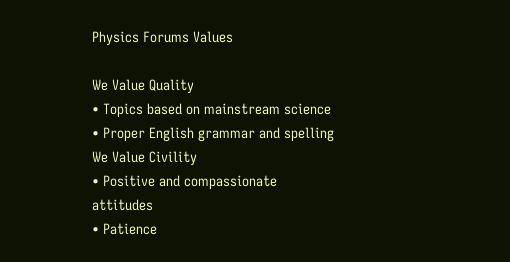Physics Forums Values

We Value Quality
• Topics based on mainstream science
• Proper English grammar and spelling
We Value Civility
• Positive and compassionate attitudes
• Patience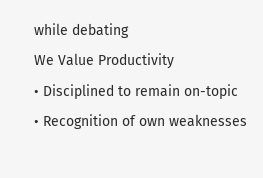while debating
We Value Productivity
• Disciplined to remain on-topic
• Recognition of own weaknesses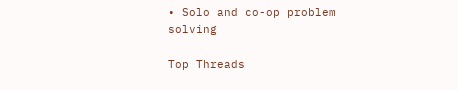• Solo and co-op problem solving

Top Threads